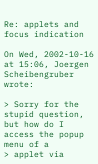Re: applets and focus indication

On Wed, 2002-10-16 at 15:06, Joergen Scheibengruber wrote:

> Sorry for the stupid question, but how do I access the popup menu of a
> applet via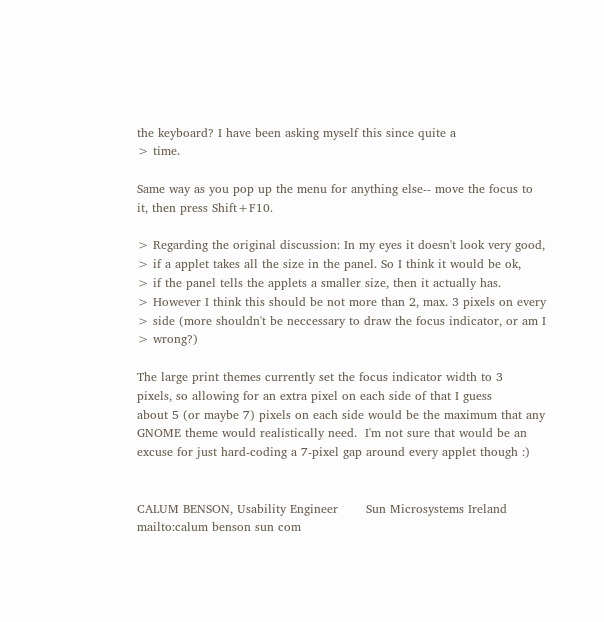the keyboard? I have been asking myself this since quite a
> time.

Same way as you pop up the menu for anything else-- move the focus to
it, then press Shift+F10.

> Regarding the original discussion: In my eyes it doesn't look very good,
> if a applet takes all the size in the panel. So I think it would be ok,
> if the panel tells the applets a smaller size, then it actually has.
> However I think this should be not more than 2, max. 3 pixels on every
> side (more shouldn't be neccessary to draw the focus indicator, or am I
> wrong?)

The large print themes currently set the focus indicator width to 3
pixels, so allowing for an extra pixel on each side of that I guess
about 5 (or maybe 7) pixels on each side would be the maximum that any
GNOME theme would realistically need.  I'm not sure that would be an
excuse for just hard-coding a 7-pixel gap around every applet though :)


CALUM BENSON, Usability Engineer       Sun Microsystems Ireland
mailto:calum benson sun com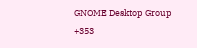GNOME Desktop Group                      +353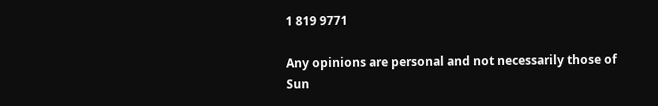1 819 9771

Any opinions are personal and not necessarily those of Sun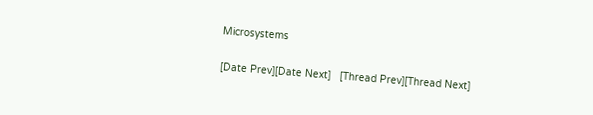Microsystems

[Date Prev][Date Next]   [Thread Prev][Thread Next]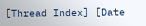[Thread Index] [Date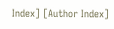Index] [Author Index]